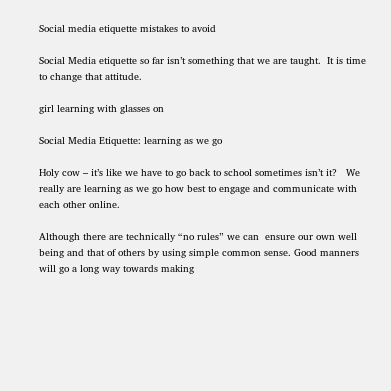Social media etiquette mistakes to avoid

Social Media etiquette so far isn’t something that we are taught.  It is time to change that attitude.

girl learning with glasses on

Social Media Etiquette: learning as we go

Holy cow – it’s like we have to go back to school sometimes isn’t it?   We really are learning as we go how best to engage and communicate with each other online.

Although there are technically “no rules” we can  ensure our own well being and that of others by using simple common sense. Good manners will go a long way towards making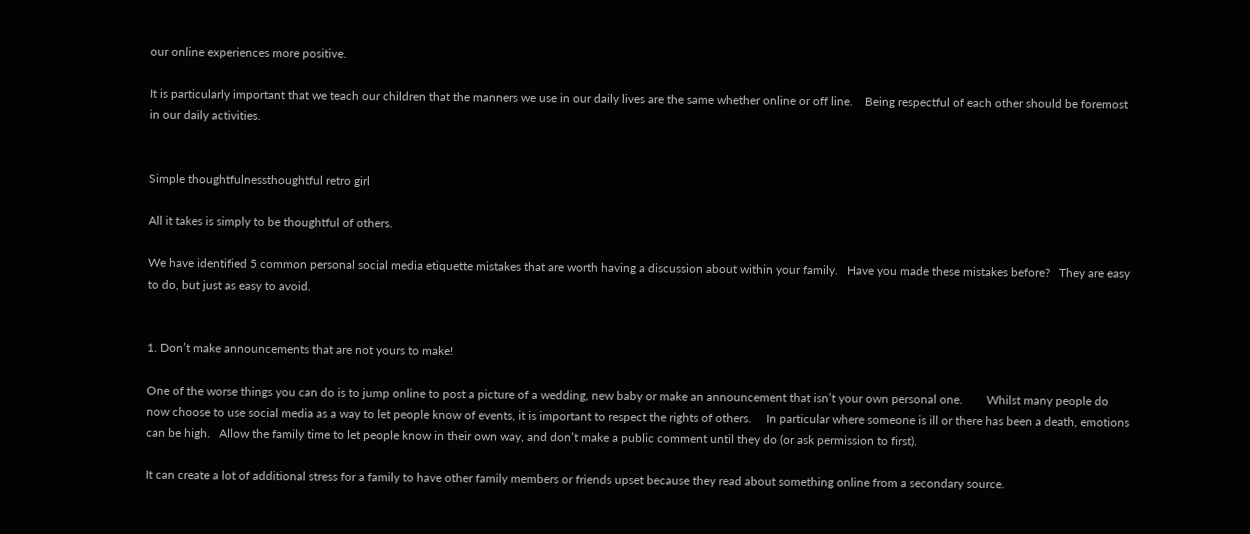our online experiences more positive.

It is particularly important that we teach our children that the manners we use in our daily lives are the same whether online or off line.    Being respectful of each other should be foremost in our daily activities.


Simple thoughtfulnessthoughtful retro girl

All it takes is simply to be thoughtful of others.

We have identified 5 common personal social media etiquette mistakes that are worth having a discussion about within your family.   Have you made these mistakes before?   They are easy to do, but just as easy to avoid.


1. Don’t make announcements that are not yours to make!

One of the worse things you can do is to jump online to post a picture of a wedding, new baby or make an announcement that isn’t your own personal one.        Whilst many people do now choose to use social media as a way to let people know of events, it is important to respect the rights of others.     In particular where someone is ill or there has been a death, emotions can be high.   Allow the family time to let people know in their own way, and don’t make a public comment until they do (or ask permission to first).

It can create a lot of additional stress for a family to have other family members or friends upset because they read about something online from a secondary source.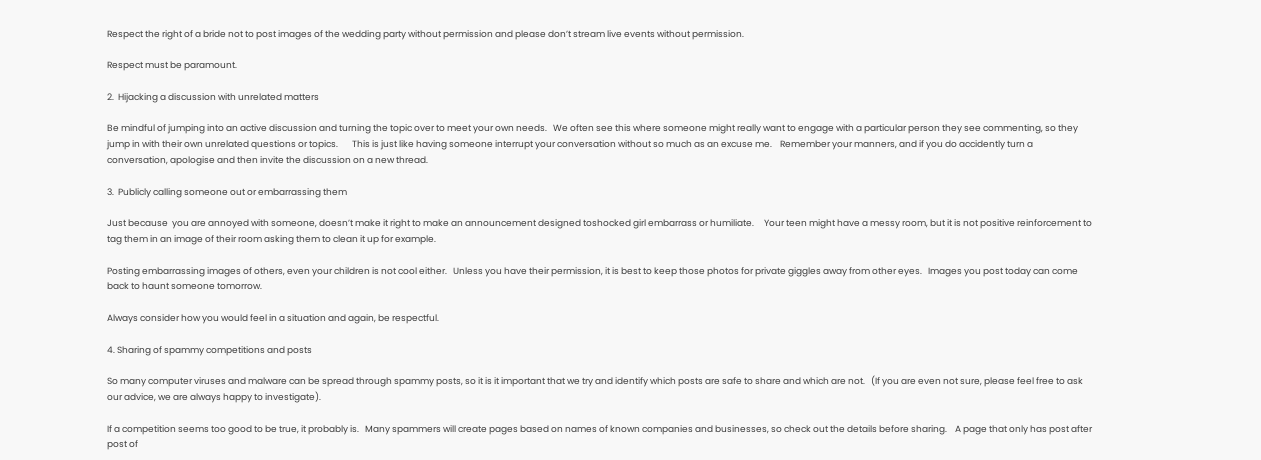Respect the right of a bride not to post images of the wedding party without permission and please don’t stream live events without permission.

Respect must be paramount.

2.  Hijacking a discussion with unrelated matters

Be mindful of jumping into an active discussion and turning the topic over to meet your own needs.   We often see this where someone might really want to engage with a particular person they see commenting, so they jump in with their own unrelated questions or topics.       This is just like having someone interrupt your conversation without so much as an excuse me.    Remember your manners, and if you do accidently turn a conversation, apologise and then invite the discussion on a new thread.

3.  Publicly calling someone out or embarrassing them

Just because  you are annoyed with someone, doesn’t make it right to make an announcement designed toshocked girl embarrass or humiliate.     Your teen might have a messy room, but it is not positive reinforcement to tag them in an image of their room asking them to clean it up for example.

Posting embarrassing images of others, even your children is not cool either.   Unless you have their permission, it is best to keep those photos for private giggles away from other eyes.   Images you post today can come back to haunt someone tomorrow.

Always consider how you would feel in a situation and again, be respectful.

4. Sharing of spammy competitions and posts

So many computer viruses and malware can be spread through spammy posts, so it is it important that we try and identify which posts are safe to share and which are not.   (If you are even not sure, please feel free to ask our advice, we are always happy to investigate).

If a competition seems too good to be true, it probably is.   Many spammers will create pages based on names of known companies and businesses, so check out the details before sharing.    A page that only has post after post of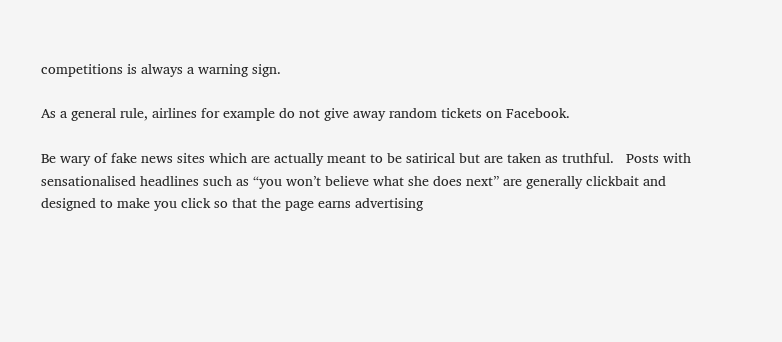competitions is always a warning sign.

As a general rule, airlines for example do not give away random tickets on Facebook.

Be wary of fake news sites which are actually meant to be satirical but are taken as truthful.   Posts with sensationalised headlines such as “you won’t believe what she does next” are generally clickbait and designed to make you click so that the page earns advertising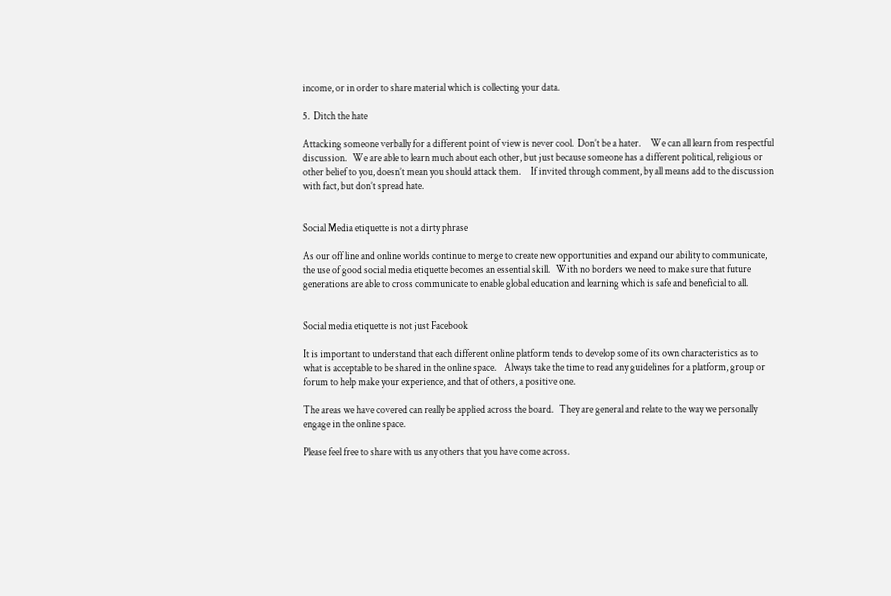income, or in order to share material which is collecting your data.

5.  Ditch the hate

Attacking someone verbally for a different point of view is never cool.  Don’t be a hater.     We can all learn from respectful discussion.   We are able to learn much about each other, but just because someone has a different political, religious or other belief to you, doesn’t mean you should attack them.     If invited through comment, by all means add to the discussion with fact, but don’t spread hate.


Social Media etiquette is not a dirty phrase

As our off line and online worlds continue to merge to create new opportunities and expand our ability to communicate, the use of good social media etiquette becomes an essential skill.   With no borders we need to make sure that future generations are able to cross communicate to enable global education and learning which is safe and beneficial to all.


Social media etiquette is not just Facebook

It is important to understand that each different online platform tends to develop some of its own characteristics as to what is acceptable to be shared in the online space.    Always take the time to read any guidelines for a platform, group or forum to help make your experience, and that of others, a positive one.

The areas we have covered can really be applied across the board.   They are general and relate to the way we personally engage in the online space.

Please feel free to share with us any others that you have come across.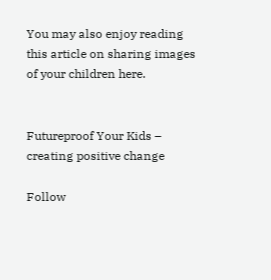You may also enjoy reading this article on sharing images of your children here.


Futureproof Your Kids – creating positive change

Follow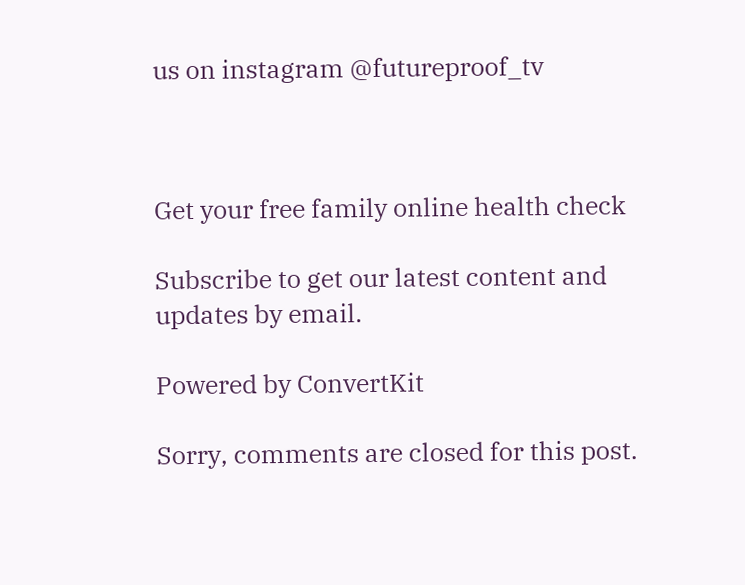us on instagram @futureproof_tv



Get your free family online health check

Subscribe to get our latest content and updates by email.

Powered by ConvertKit

Sorry, comments are closed for this post.